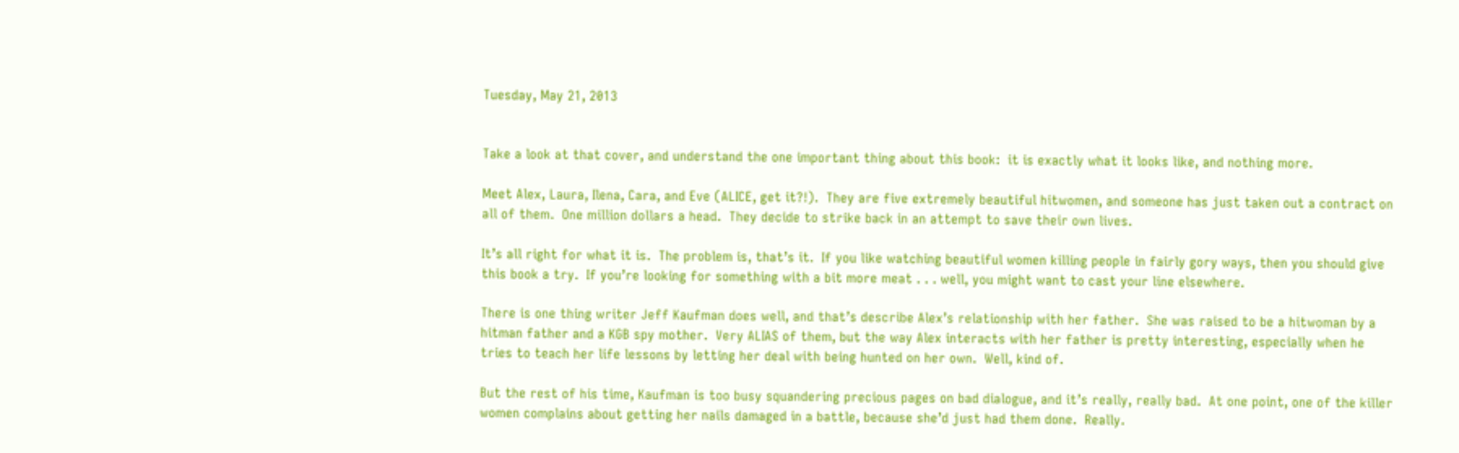Tuesday, May 21, 2013


Take a look at that cover, and understand the one important thing about this book:  it is exactly what it looks like, and nothing more.

Meet Alex, Laura, Ilena, Cara, and Eve (ALICE, get it?!).  They are five extremely beautiful hitwomen, and someone has just taken out a contract on all of them.  One million dollars a head.  They decide to strike back in an attempt to save their own lives.

It’s all right for what it is.  The problem is, that’s it.  If you like watching beautiful women killing people in fairly gory ways, then you should give this book a try.  If you’re looking for something with a bit more meat . . . well, you might want to cast your line elsewhere.

There is one thing writer Jeff Kaufman does well, and that’s describe Alex’s relationship with her father.  She was raised to be a hitwoman by a hitman father and a KGB spy mother.  Very ALIAS of them, but the way Alex interacts with her father is pretty interesting, especially when he tries to teach her life lessons by letting her deal with being hunted on her own.  Well, kind of.

But the rest of his time, Kaufman is too busy squandering precious pages on bad dialogue, and it’s really, really bad.  At one point, one of the killer women complains about getting her nails damaged in a battle, because she’d just had them done.  Really.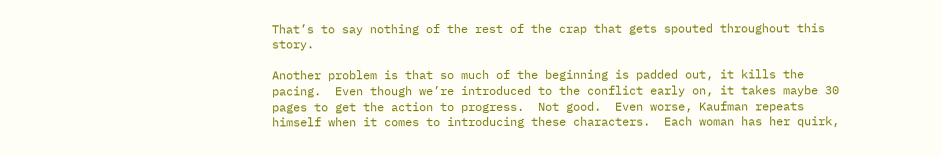That’s to say nothing of the rest of the crap that gets spouted throughout this story.

Another problem is that so much of the beginning is padded out, it kills the pacing.  Even though we’re introduced to the conflict early on, it takes maybe 30 pages to get the action to progress.  Not good.  Even worse, Kaufman repeats himself when it comes to introducing these characters.  Each woman has her quirk,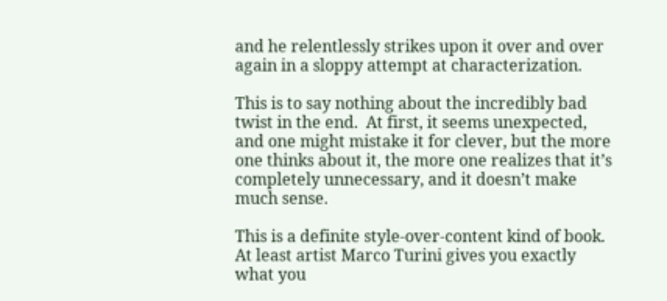and he relentlessly strikes upon it over and over again in a sloppy attempt at characterization.

This is to say nothing about the incredibly bad twist in the end.  At first, it seems unexpected, and one might mistake it for clever, but the more one thinks about it, the more one realizes that it’s completely unnecessary, and it doesn’t make much sense.

This is a definite style-over-content kind of book.  At least artist Marco Turini gives you exactly what you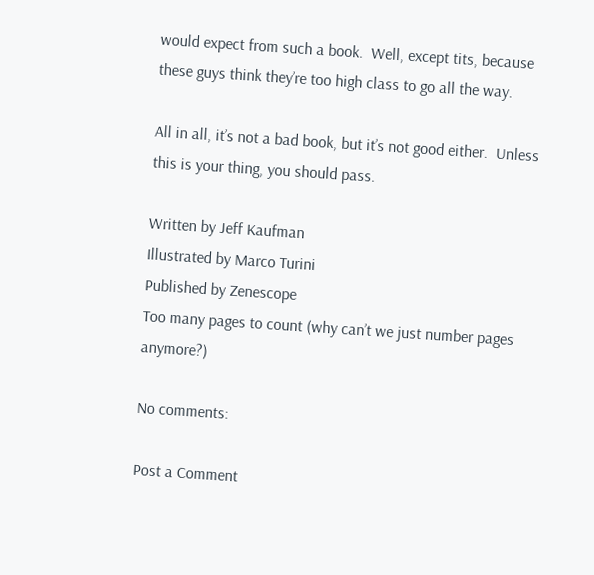would expect from such a book.  Well, except tits, because these guys think they’re too high class to go all the way.

All in all, it’s not a bad book, but it’s not good either.  Unless this is your thing, you should pass.

Written by Jeff Kaufman
Illustrated by Marco Turini
Published by Zenescope
Too many pages to count (why can’t we just number pages anymore?)

No comments:

Post a Comment